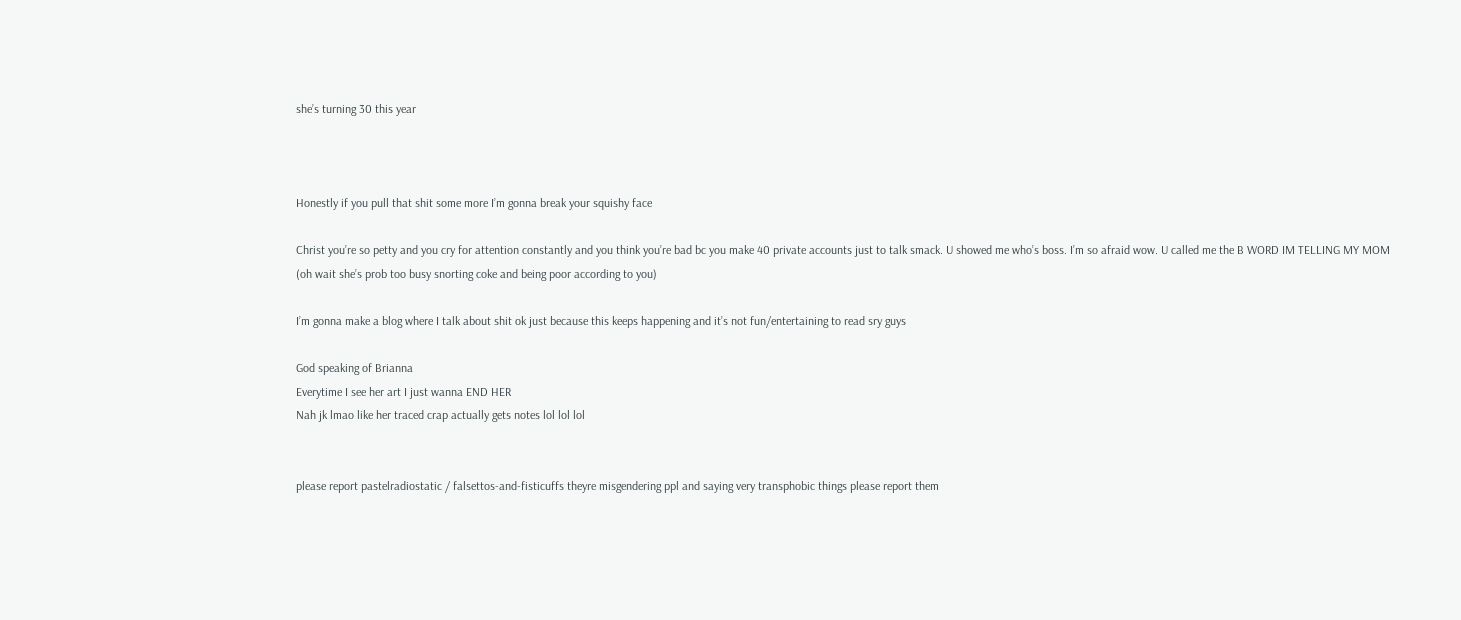she’s turning 30 this year



Honestly if you pull that shit some more I’m gonna break your squishy face

Christ you’re so petty and you cry for attention constantly and you think you’re bad bc you make 40 private accounts just to talk smack. U showed me who’s boss. I’m so afraid wow. U called me the B WORD IM TELLING MY MOM (oh wait she’s prob too busy snorting coke and being poor according to you)

I’m gonna make a blog where I talk about shit ok just because this keeps happening and it’s not fun/entertaining to read sry guys

God speaking of Brianna
Everytime I see her art I just wanna END HER
Nah jk lmao like her traced crap actually gets notes lol lol lol


please report pastelradiostatic / falsettos-and-fisticuffs theyre misgendering ppl and saying very transphobic things please report them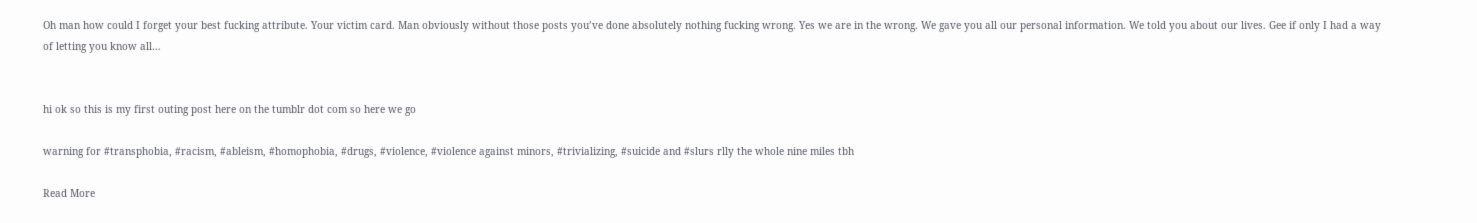Oh man how could I forget your best fucking attribute. Your victim card. Man obviously without those posts you’ve done absolutely nothing fucking wrong. Yes we are in the wrong. We gave you all our personal information. We told you about our lives. Gee if only I had a way of letting you know all…


hi ok so this is my first outing post here on the tumblr dot com so here we go

warning for #transphobia, #racism, #ableism, #homophobia, #drugs, #violence, #violence against minors, #trivializing, #suicide and #slurs rlly the whole nine miles tbh

Read More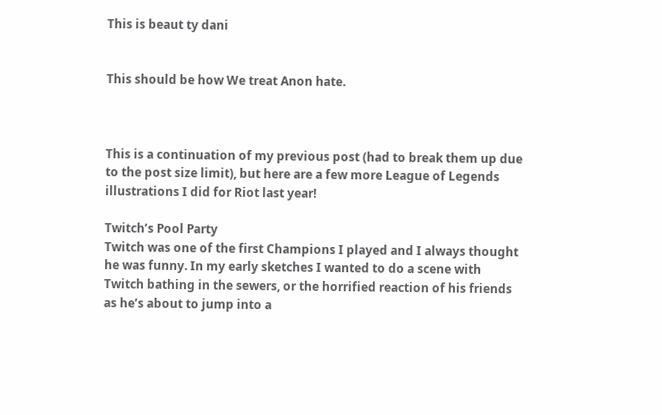This is beaut ty dani


This should be how We treat Anon hate.



This is a continuation of my previous post (had to break them up due to the post size limit), but here are a few more League of Legends illustrations I did for Riot last year!

Twitch’s Pool Party
Twitch was one of the first Champions I played and I always thought he was funny. In my early sketches I wanted to do a scene with Twitch bathing in the sewers, or the horrified reaction of his friends as he’s about to jump into a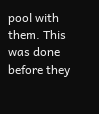pool with them. This was done before they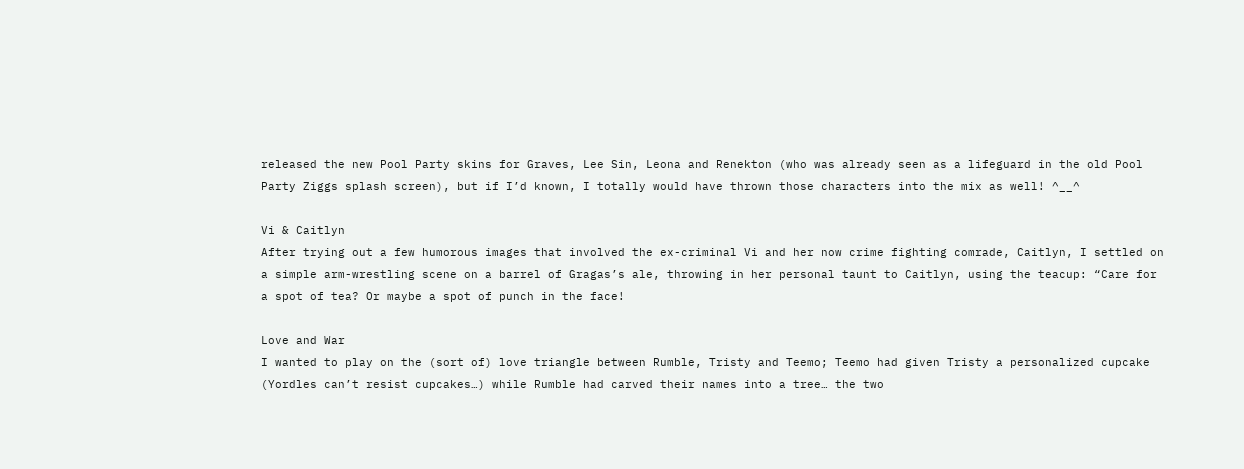released the new Pool Party skins for Graves, Lee Sin, Leona and Renekton (who was already seen as a lifeguard in the old Pool Party Ziggs splash screen), but if I’d known, I totally would have thrown those characters into the mix as well! ^__^

Vi & Caitlyn
After trying out a few humorous images that involved the ex-criminal Vi and her now crime fighting comrade, Caitlyn, I settled on a simple arm-wrestling scene on a barrel of Gragas’s ale, throwing in her personal taunt to Caitlyn, using the teacup: “Care for a spot of tea? Or maybe a spot of punch in the face!

Love and War
I wanted to play on the (sort of) love triangle between Rumble, Tristy and Teemo; Teemo had given Tristy a personalized cupcake (Yordles can’t resist cupcakes…) while Rumble had carved their names into a tree… the two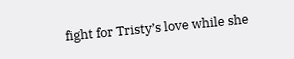fight for Tristy’s love while she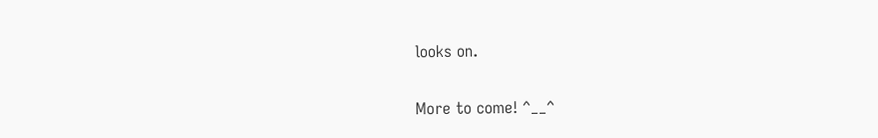looks on.

More to come! ^__^